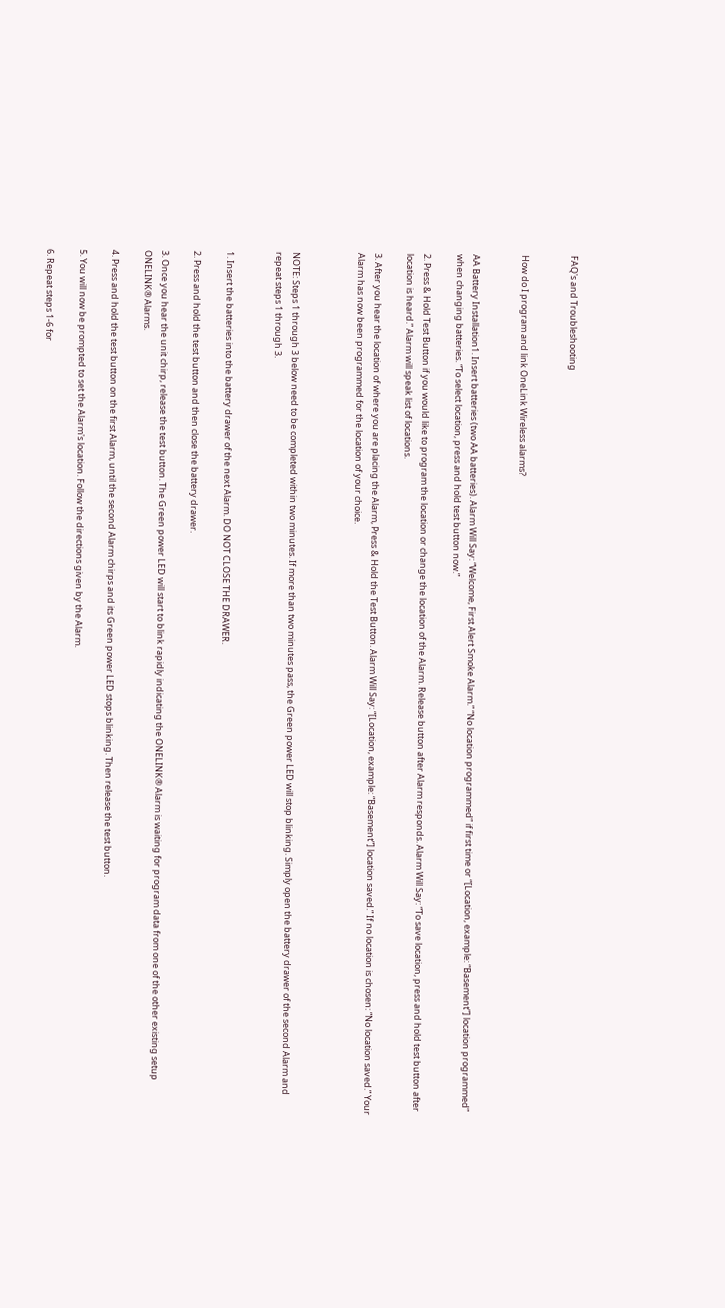FAQ's and Troubleshooting


How do I program and link OneLink Wireless alarms?


AA Battery Installation1. Insert batteries (two AA batteries). Alarm Will Say: “Welcome, First Alert Smoke Alarm.” “No location programmed” if first time or “[Location, example: “Basement”] location programmed” when changing batteries. “To select location, press and hold test button now.”

2. Press & Hold Test Button if you would like to program the location or change the location of the Alarm. Release button after Alarm responds. Alarm Will Say: “To save location, press and hold test button after location is heard.” Alarm will speak list of locations.

3. After you hear the location of where you are placing the Alarm, Press & Hold the Test Button. Alarm Will Say: “[Location, example: “Basement”] location saved.” If no location is chosen: “No location saved.” Your Alarm has now been programmed for the location of your choice.



NOTE: Steps 1 through 3 below need to be completed within two minutes. If more than two minutes pass, the Green power LED will stop blinking. Simply open the battery drawer of the second Alarm and repeat steps 1 through 3.


1. Insert the batteries into the battery drawer of the next Alarm. DO NOT CLOSE THE DRAWER.

2. Press and hold the test button and then close the battery drawer.

3. Once you hear the unit chirp, release the test button. The Green power LED will start to blink rapidly indicating the ONELINK® Alarm is waiting for program data from one of the other existing setup ONELINK® Alarms.

4. Press and hold the test button on the first Alarm, until the second Alarm chirps and its Green power LED stops blinking. Then release the test button.

5. You will now be prompted to set the Alarm's location. Follow the directions given by the Alarm.

6. Repeat steps 1-6 for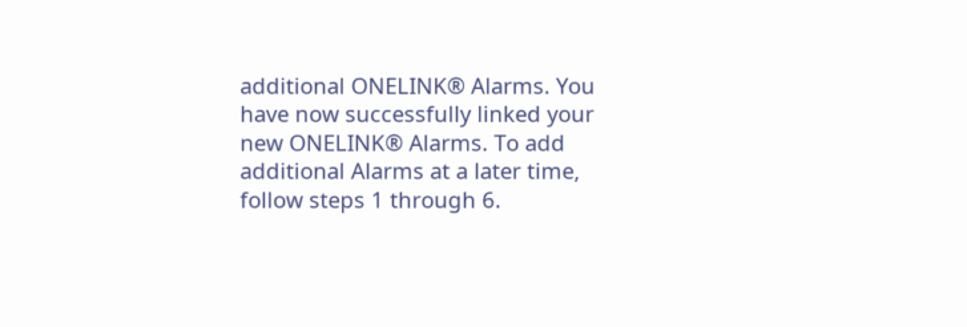additional ONELINK® Alarms. You have now successfully linked your new ONELINK® Alarms. To add additional Alarms at a later time, follow steps 1 through 6.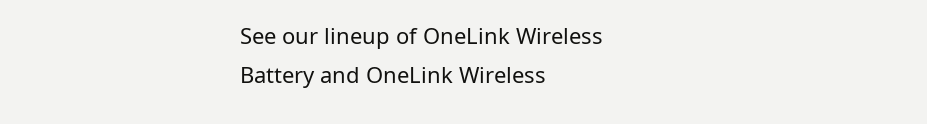See our lineup of OneLink Wireless Battery and OneLink Wireless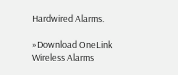Hardwired Alarms.

»Download OneLink Wireless Alarms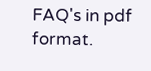FAQ's in pdf format.